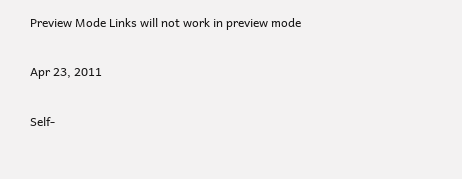Preview Mode Links will not work in preview mode

Apr 23, 2011

Self-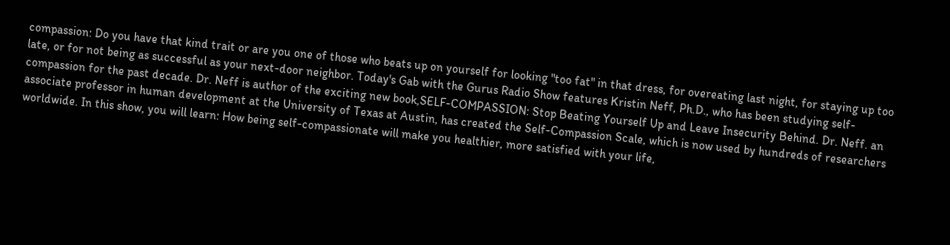compassion: Do you have that kind trait or are you one of those who beats up on yourself for looking "too fat" in that dress, for overeating last night, for staying up too late, or for not being as successful as your next-door neighbor. Today's Gab with the Gurus Radio Show features Kristin Neff, Ph.D., who has been studying self-compassion for the past decade. Dr. Neff is author of the exciting new book,SELF-COMPASSION: Stop Beating Yourself Up and Leave Insecurity Behind. Dr. Neff. an associate professor in human development at the University of Texas at Austin, has created the Self-Compassion Scale, which is now used by hundreds of researchers worldwide. In this show, you will learn: How being self-compassionate will make you healthier, more satisfied with your life,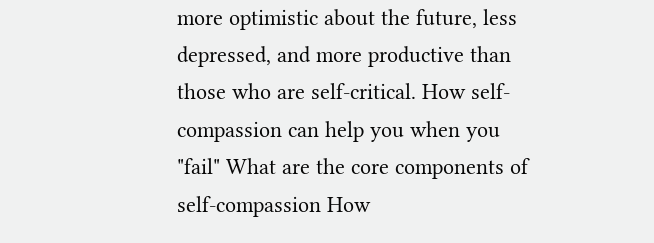more optimistic about the future, less depressed, and more productive than those who are self-critical. How self-compassion can help you when you "fail" What are the core components of self-compassion How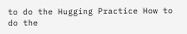to do the Hugging Practice How to do the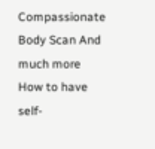Compassionate Body Scan And much more How to have self-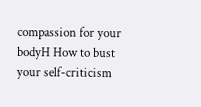compassion for your bodyH How to bust your self-criticism